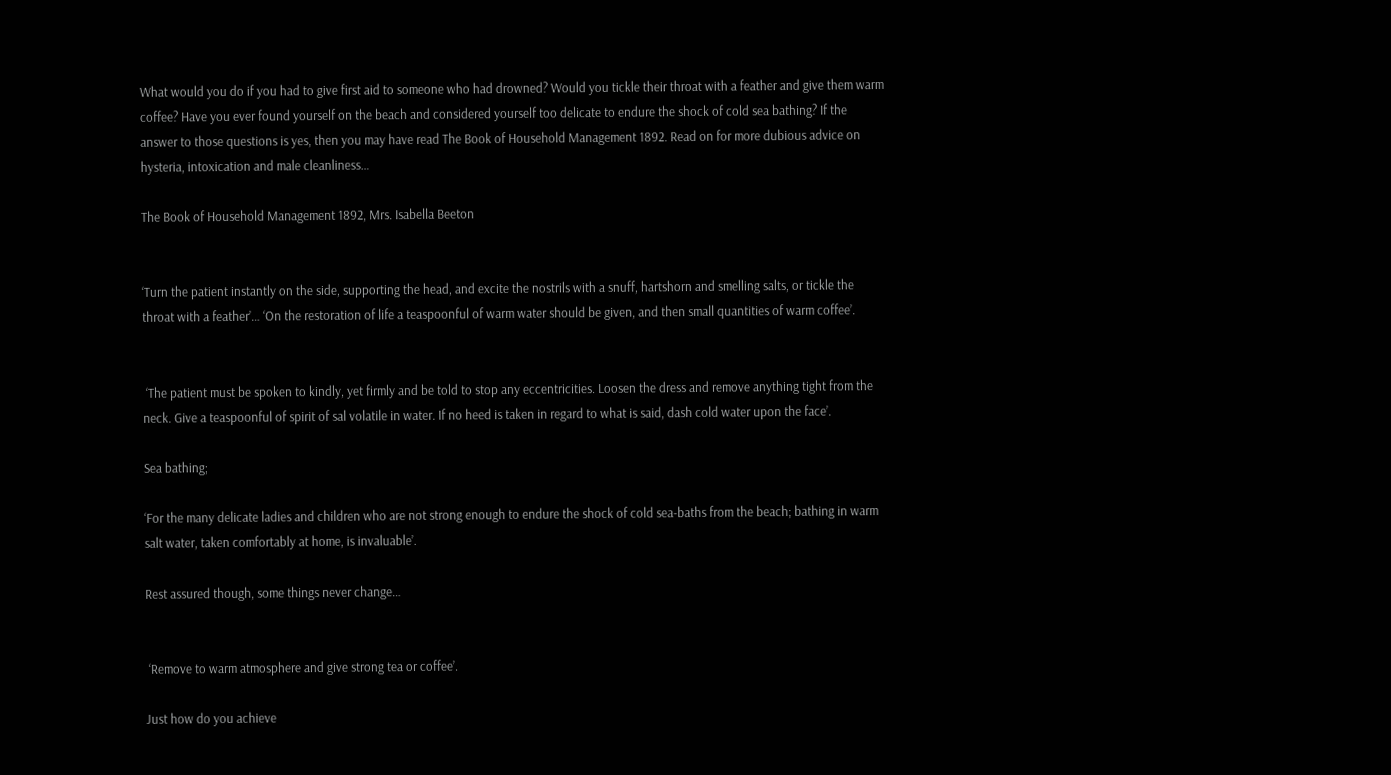What would you do if you had to give first aid to someone who had drowned? Would you tickle their throat with a feather and give them warm coffee? Have you ever found yourself on the beach and considered yourself too delicate to endure the shock of cold sea bathing? If the answer to those questions is yes, then you may have read The Book of Household Management 1892. Read on for more dubious advice on hysteria, intoxication and male cleanliness…

The Book of Household Management 1892, Mrs. Isabella Beeton


‘Turn the patient instantly on the side, supporting the head, and excite the nostrils with a snuff, hartshorn and smelling salts, or tickle the throat with a feather’… ‘On the restoration of life a teaspoonful of warm water should be given, and then small quantities of warm coffee’.


 ‘The patient must be spoken to kindly, yet firmly and be told to stop any eccentricities. Loosen the dress and remove anything tight from the neck. Give a teaspoonful of spirit of sal volatile in water. If no heed is taken in regard to what is said, dash cold water upon the face’.

Sea bathing;

‘For the many delicate ladies and children who are not strong enough to endure the shock of cold sea-baths from the beach; bathing in warm salt water, taken comfortably at home, is invaluable’.

Rest assured though, some things never change…


 ‘Remove to warm atmosphere and give strong tea or coffee’.

Just how do you achieve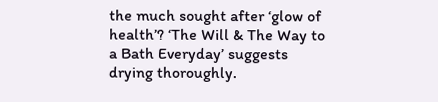the much sought after ‘glow of health’? ‘The Will & The Way to a Bath Everyday’ suggests drying thoroughly.